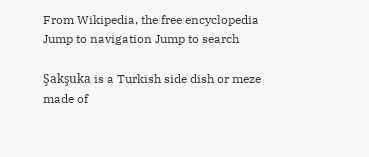From Wikipedia, the free encyclopedia
Jump to navigation Jump to search

Şakşuka is a Turkish side dish or meze made of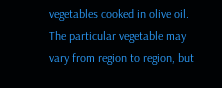vegetables cooked in olive oil. The particular vegetable may vary from region to region, but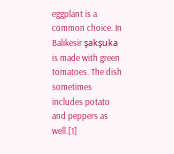eggplant is a common choice. In Balıkesir şakşuka is made with green tomatoes. The dish sometimes includes potato and peppers as well.[1]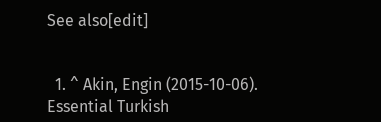See also[edit]


  1. ^ Akin, Engin (2015-10-06). Essential Turkish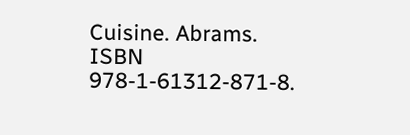Cuisine. Abrams. ISBN 978-1-61312-871-8.